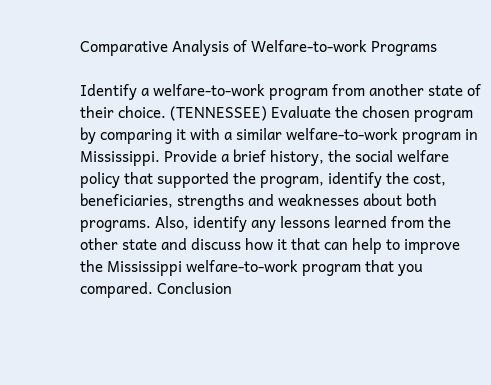Comparative Analysis of Welfare-to-work Programs

Identify a welfare-to-work program from another state of their choice. (TENNESSEE) Evaluate the chosen program by comparing it with a similar welfare-to-work program in Mississippi. Provide a brief history, the social welfare policy that supported the program, identify the cost, beneficiaries, strengths and weaknesses about both programs. Also, identify any lessons learned from the other state and discuss how it that can help to improve the Mississippi welfare-to-work program that you compared. Conclusion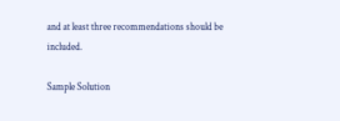and at least three recommendations should be included.

Sample Solution